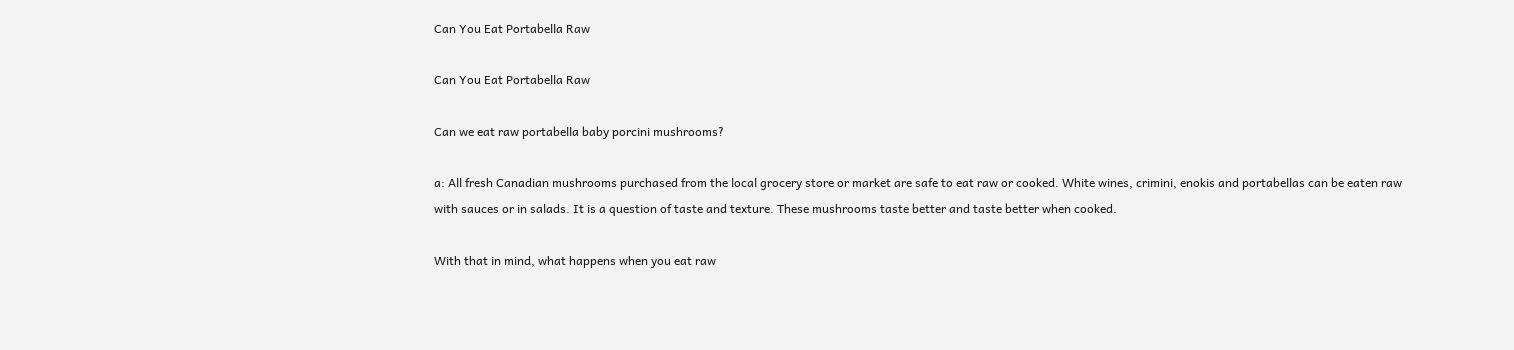Can You Eat Portabella Raw

Can You Eat Portabella Raw

Can we eat raw portabella baby porcini mushrooms?

a: All fresh Canadian mushrooms purchased from the local grocery store or market are safe to eat raw or cooked. White wines, crimini, enokis and portabellas can be eaten raw with sauces or in salads. It is a question of taste and texture. These mushrooms taste better and taste better when cooked.

With that in mind, what happens when you eat raw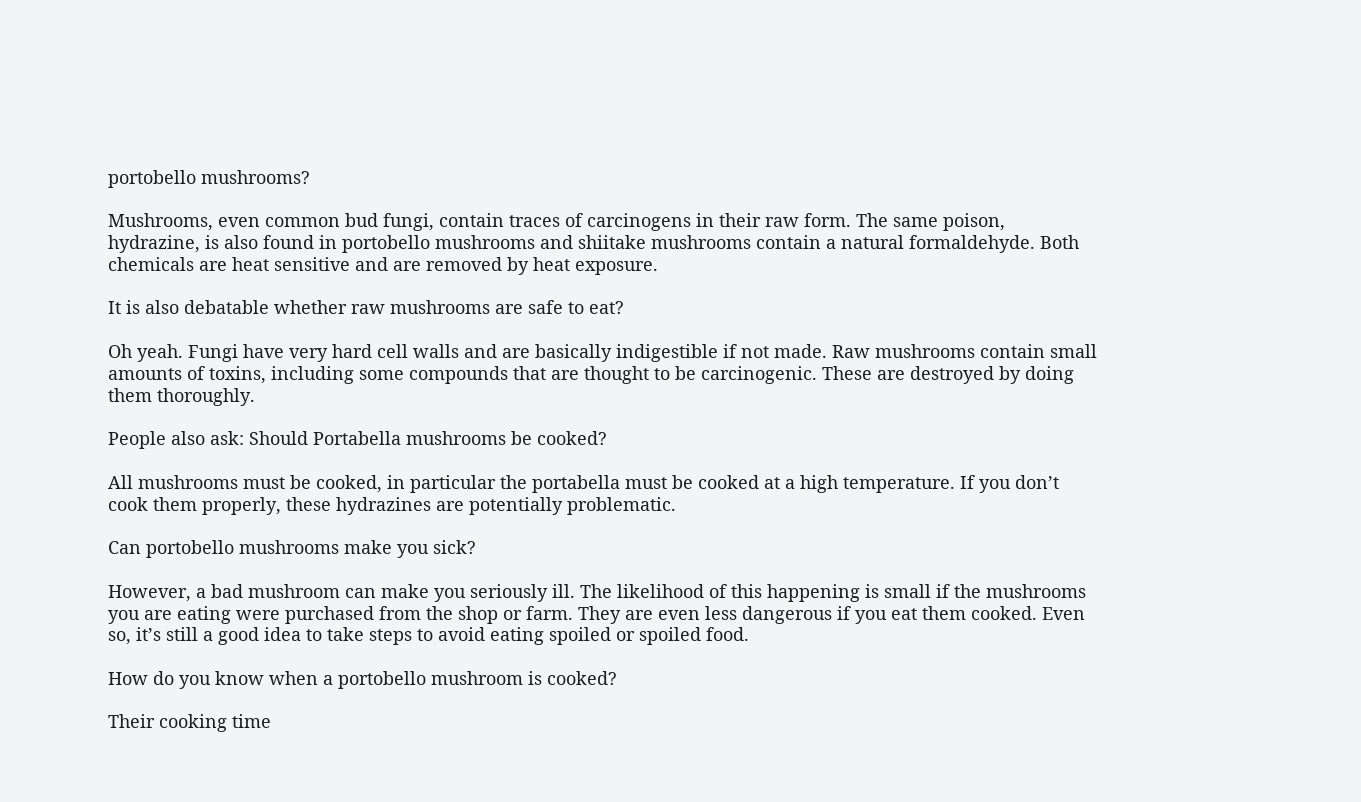portobello mushrooms?

Mushrooms, even common bud fungi, contain traces of carcinogens in their raw form. The same poison, hydrazine, is also found in portobello mushrooms and shiitake mushrooms contain a natural formaldehyde. Both chemicals are heat sensitive and are removed by heat exposure.

It is also debatable whether raw mushrooms are safe to eat?

Oh yeah. Fungi have very hard cell walls and are basically indigestible if not made. Raw mushrooms contain small amounts of toxins, including some compounds that are thought to be carcinogenic. These are destroyed by doing them thoroughly.

People also ask: Should Portabella mushrooms be cooked?

All mushrooms must be cooked, in particular the portabella must be cooked at a high temperature. If you don’t cook them properly, these hydrazines are potentially problematic.

Can portobello mushrooms make you sick?

However, a bad mushroom can make you seriously ill. The likelihood of this happening is small if the mushrooms you are eating were purchased from the shop or farm. They are even less dangerous if you eat them cooked. Even so, it’s still a good idea to take steps to avoid eating spoiled or spoiled food.

How do you know when a portobello mushroom is cooked?

Their cooking time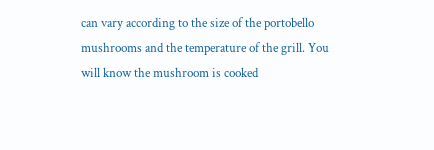can vary according to the size of the portobello mushrooms and the temperature of the grill. You will know the mushroom is cooked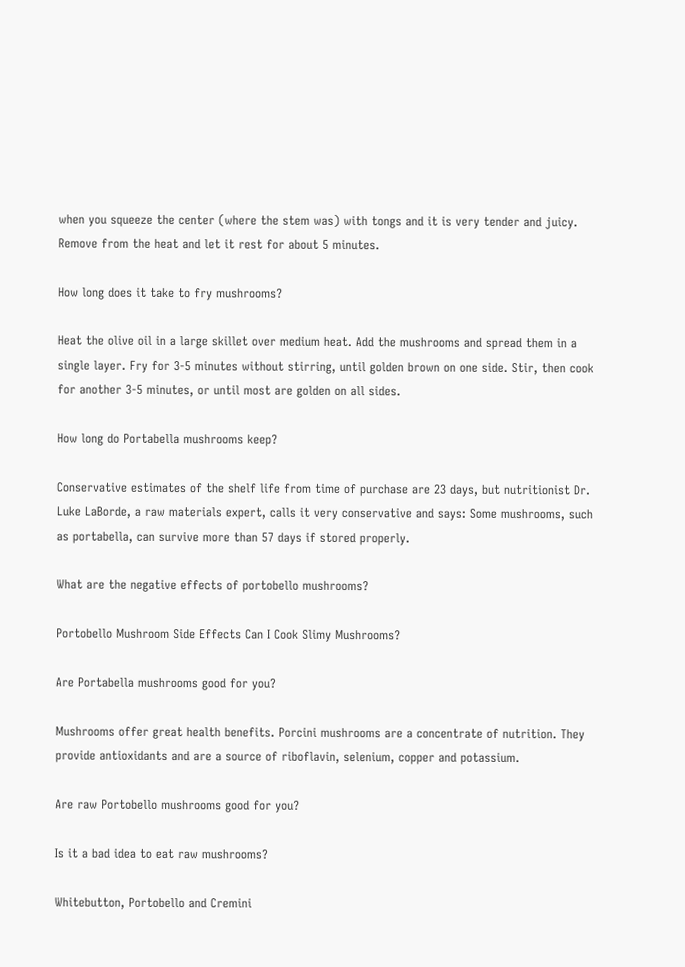when you squeeze the center (where the stem was) with tongs and it is very tender and juicy. Remove from the heat and let it rest for about 5 minutes.

How long does it take to fry mushrooms?

Heat the olive oil in a large skillet over medium heat. Add the mushrooms and spread them in a single layer. Fry for 3-5 minutes without stirring, until golden brown on one side. Stir, then cook for another 3-5 minutes, or until most are golden on all sides.

How long do Portabella mushrooms keep?

Conservative estimates of the shelf life from time of purchase are 23 days, but nutritionist Dr. Luke LaBorde, a raw materials expert, calls it very conservative and says: Some mushrooms, such as portabella, can survive more than 57 days if stored properly.

What are the negative effects of portobello mushrooms?

Portobello Mushroom Side Effects Can I Cook Slimy Mushrooms?

Are Portabella mushrooms good for you?

Mushrooms offer great health benefits. Porcini mushrooms are a concentrate of nutrition. They provide antioxidants and are a source of riboflavin, selenium, copper and potassium.

Are raw Portobello mushrooms good for you?

Is it a bad idea to eat raw mushrooms?

Whitebutton, Portobello and Cremini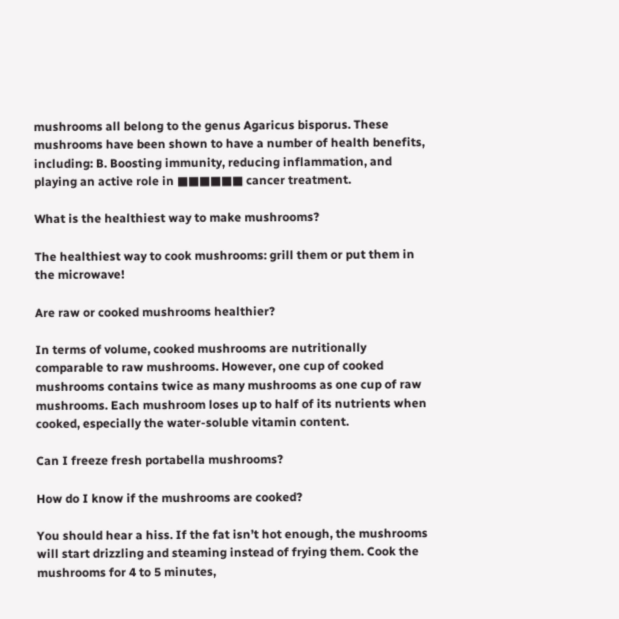mushrooms all belong to the genus Agaricus bisporus. These mushrooms have been shown to have a number of health benefits, including: B. Boosting immunity, reducing inflammation, and playing an active role in ■■■■■■ cancer treatment.

What is the healthiest way to make mushrooms?

The healthiest way to cook mushrooms: grill them or put them in the microwave!

Are raw or cooked mushrooms healthier?

In terms of volume, cooked mushrooms are nutritionally comparable to raw mushrooms. However, one cup of cooked mushrooms contains twice as many mushrooms as one cup of raw mushrooms. Each mushroom loses up to half of its nutrients when cooked, especially the water-soluble vitamin content.

Can I freeze fresh portabella mushrooms?

How do I know if the mushrooms are cooked?

You should hear a hiss. If the fat isn’t hot enough, the mushrooms will start drizzling and steaming instead of frying them. Cook the mushrooms for 4 to 5 minutes,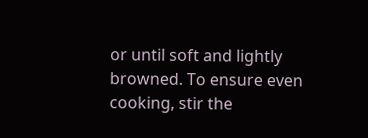or until soft and lightly browned. To ensure even cooking, stir the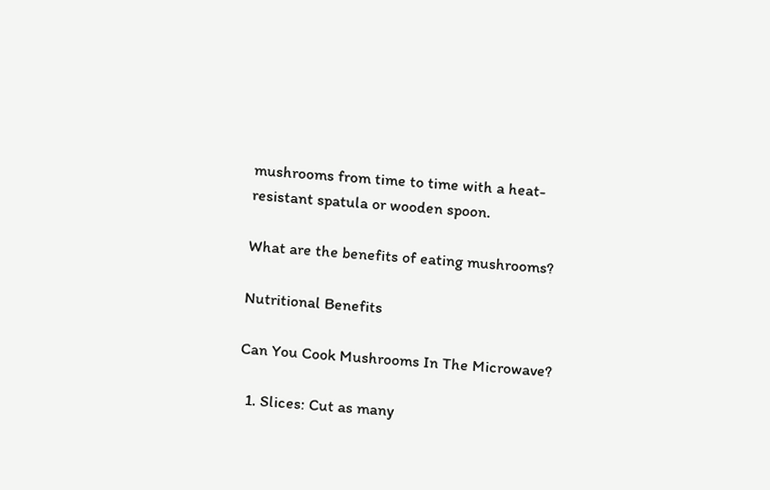mushrooms from time to time with a heat-resistant spatula or wooden spoon.

What are the benefits of eating mushrooms?

Nutritional Benefits

Can You Cook Mushrooms In The Microwave?

  1. Slices: Cut as many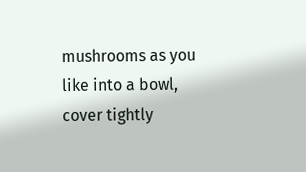mushrooms as you like into a bowl, cover tightly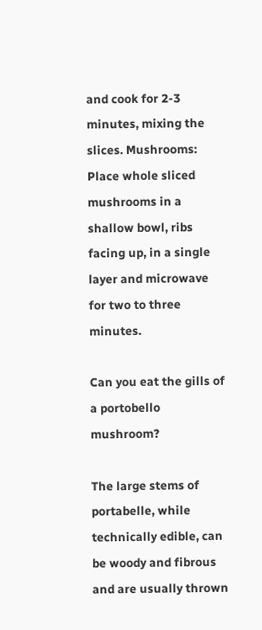and cook for 2-3 minutes, mixing the slices. Mushrooms: Place whole sliced mushrooms in a shallow bowl, ribs facing up, in a single layer and microwave for two to three minutes.

Can you eat the gills of a portobello mushroom?

The large stems of portabelle, while technically edible, can be woody and fibrous and are usually thrown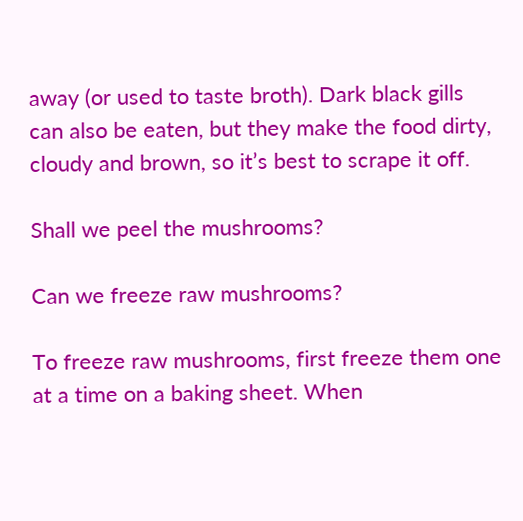away (or used to taste broth). Dark black gills can also be eaten, but they make the food dirty, cloudy and brown, so it’s best to scrape it off.

Shall we peel the mushrooms?

Can we freeze raw mushrooms?

To freeze raw mushrooms, first freeze them one at a time on a baking sheet. When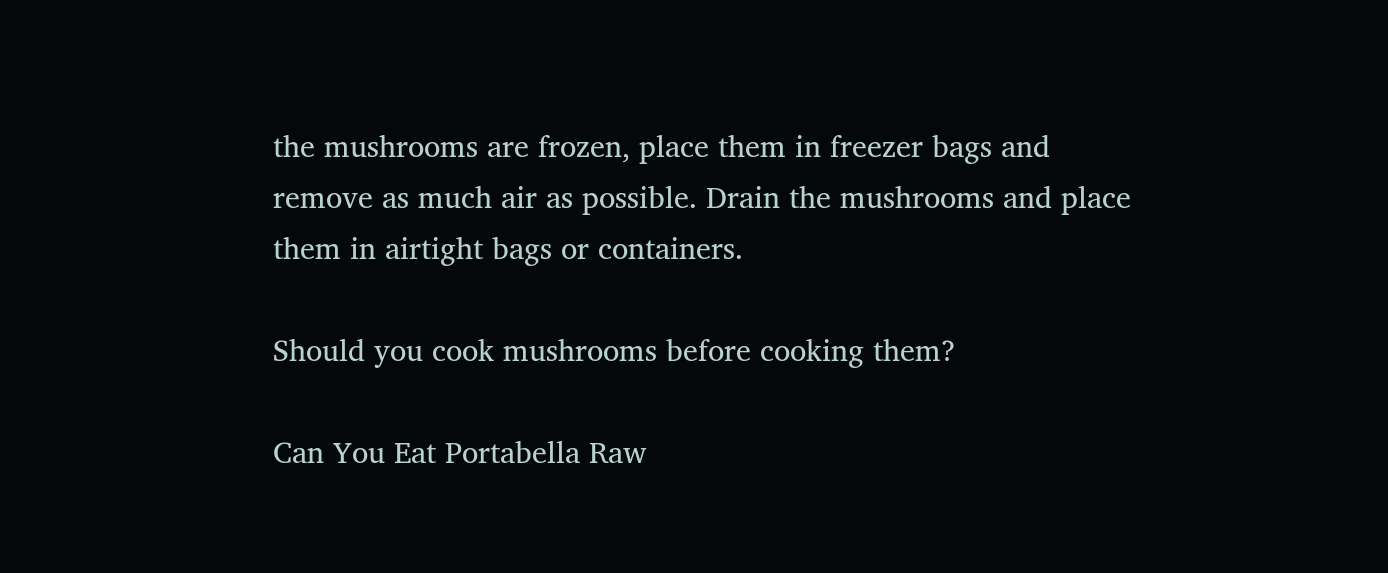the mushrooms are frozen, place them in freezer bags and remove as much air as possible. Drain the mushrooms and place them in airtight bags or containers.

Should you cook mushrooms before cooking them?

Can You Eat Portabella Raw